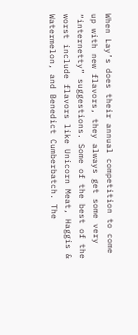When Lay’s does their annual competition to come up with new flavors, they always get some very “internetty” suggestions. Some of the best of the worst include flavors like Unicorn Meat, Haggis & Watermelon, and Benedict Cumberbatch. The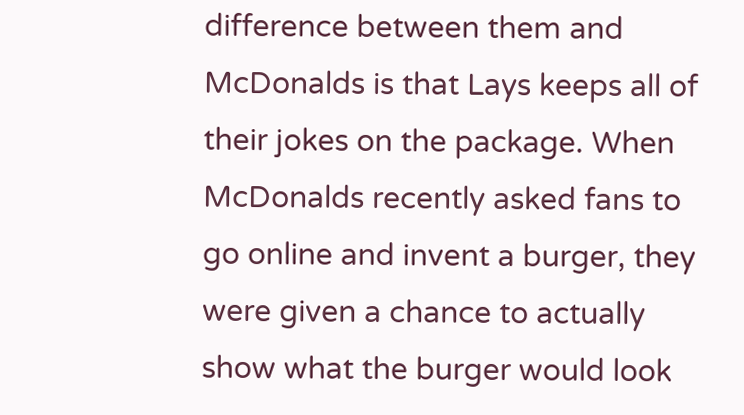difference between them and McDonalds is that Lays keeps all of their jokes on the package. When McDonalds recently asked fans to go online and invent a burger, they were given a chance to actually show what the burger would look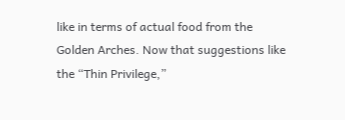like in terms of actual food from the Golden Arches. Now that suggestions like the “Thin Privilege,”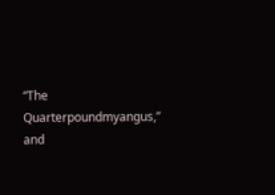“The Quarterpoundmyangus,” and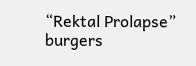“Rektal Prolapse” burgers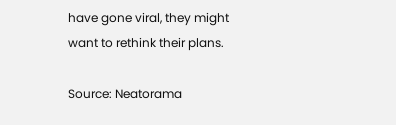have gone viral, they might want to rethink their plans.

Source: Neatorama